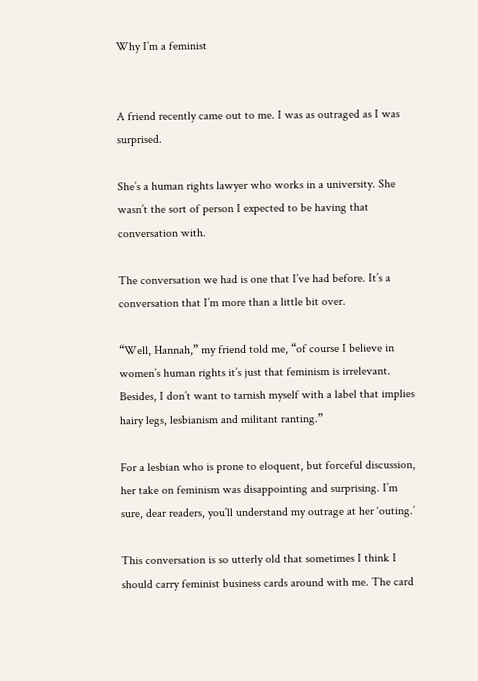Why I’m a feminist


A friend recently came out to me. I was as outraged as I was surprised.

She’s a human rights lawyer who works in a university. She wasn’t the sort of person I expected to be having that conversation with.

The conversation we had is one that I’ve had before. It’s a conversation that I’m more than a little bit over.

“Well, Hannah,” my friend told me, “of course I believe in women’s human rights it’s just that feminism is irrelevant. Besides, I don’t want to tarnish myself with a label that implies hairy legs, lesbianism and militant ranting.”

For a lesbian who is prone to eloquent, but forceful discussion, her take on feminism was disappointing and surprising. I’m sure, dear readers, you’ll understand my outrage at her ‘outing.’

This conversation is so utterly old that sometimes I think I should carry feminist business cards around with me. The card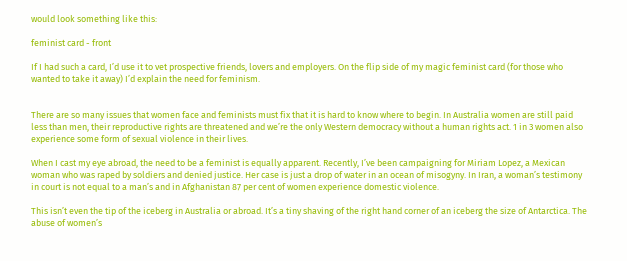would look something like this:

feminist card - front

If I had such a card, I’d use it to vet prospective friends, lovers and employers. On the flip side of my magic feminist card (for those who wanted to take it away) I’d explain the need for feminism.


There are so many issues that women face and feminists must fix that it is hard to know where to begin. In Australia women are still paid less than men, their reproductive rights are threatened and we’re the only Western democracy without a human rights act. 1 in 3 women also experience some form of sexual violence in their lives.

When I cast my eye abroad, the need to be a feminist is equally apparent. Recently, I’ve been campaigning for Miriam Lopez, a Mexican woman who was raped by soldiers and denied justice. Her case is just a drop of water in an ocean of misogyny. In Iran, a woman’s testimony in court is not equal to a man’s and in Afghanistan 87 per cent of women experience domestic violence.

This isn’t even the tip of the iceberg in Australia or abroad. It’s a tiny shaving of the right hand corner of an iceberg the size of Antarctica. The abuse of women’s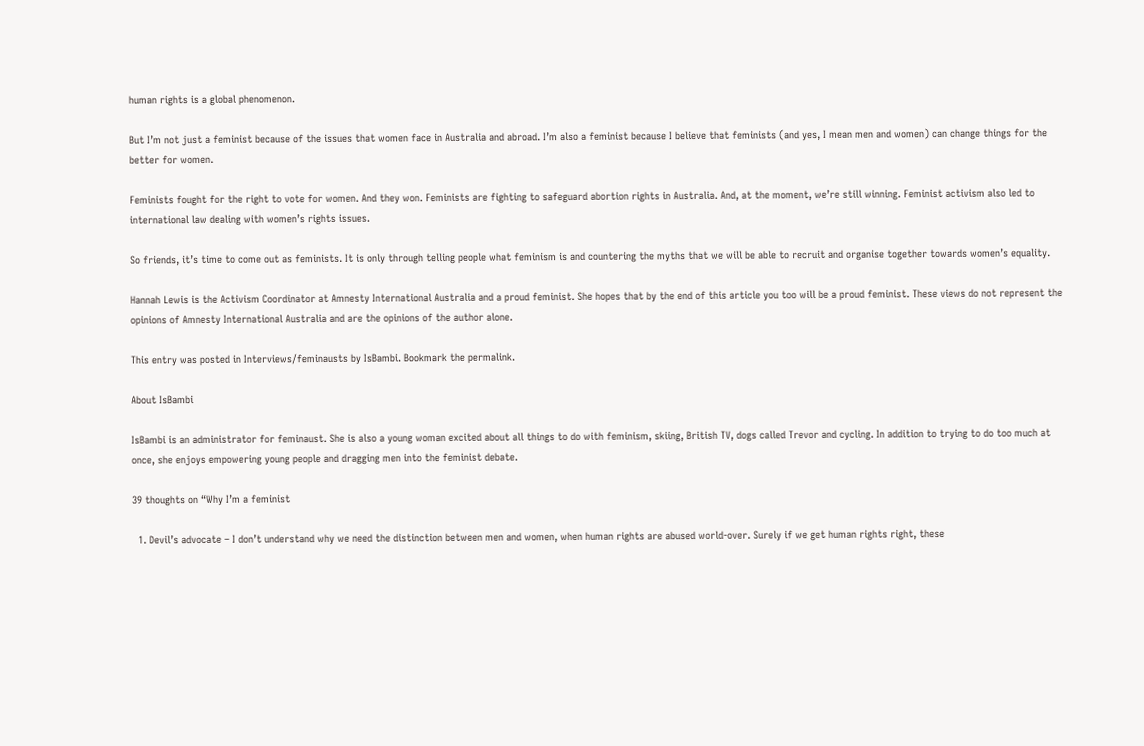human rights is a global phenomenon.

But I’m not just a feminist because of the issues that women face in Australia and abroad. I’m also a feminist because I believe that feminists (and yes, I mean men and women) can change things for the better for women.

Feminists fought for the right to vote for women. And they won. Feminists are fighting to safeguard abortion rights in Australia. And, at the moment, we’re still winning. Feminist activism also led to international law dealing with women’s rights issues.

So friends, it’s time to come out as feminists. It is only through telling people what feminism is and countering the myths that we will be able to recruit and organise together towards women’s equality.

Hannah Lewis is the Activism Coordinator at Amnesty International Australia and a proud feminist. She hopes that by the end of this article you too will be a proud feminist. These views do not represent the opinions of Amnesty International Australia and are the opinions of the author alone.

This entry was posted in Interviews/feminausts by IsBambi. Bookmark the permalink.

About IsBambi

IsBambi is an administrator for feminaust. She is also a young woman excited about all things to do with feminism, skiing, British TV, dogs called Trevor and cycling. In addition to trying to do too much at once, she enjoys empowering young people and dragging men into the feminist debate.

39 thoughts on “Why I’m a feminist

  1. Devil’s advocate – I don’t understand why we need the distinction between men and women, when human rights are abused world-over. Surely if we get human rights right, these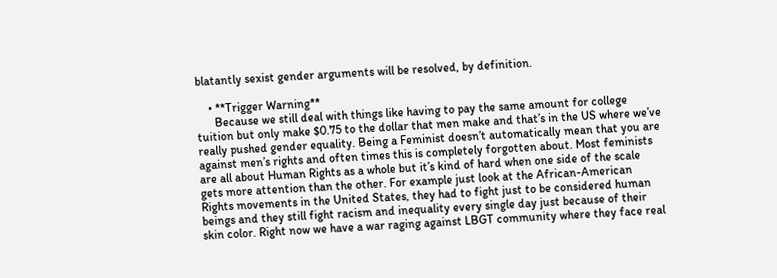blatantly sexist gender arguments will be resolved, by definition.

    • **Trigger Warning**
      Because we still deal with things like having to pay the same amount for college tuition but only make $0.75 to the dollar that men make and that’s in the US where we’ve really pushed gender equality. Being a Feminist doesn’t automatically mean that you are against men’s rights and often times this is completely forgotten about. Most feminists are all about Human Rights as a whole but it’s kind of hard when one side of the scale gets more attention than the other. For example just look at the African-American Rights movements in the United States, they had to fight just to be considered human beings and they still fight racism and inequality every single day just because of their skin color. Right now we have a war raging against LBGT community where they face real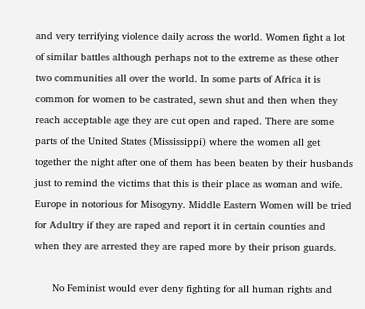and very terrifying violence daily across the world. Women fight a lot of similar battles although perhaps not to the extreme as these other two communities all over the world. In some parts of Africa it is common for women to be castrated, sewn shut and then when they reach acceptable age they are cut open and raped. There are some parts of the United States (Mississippi) where the women all get together the night after one of them has been beaten by their husbands just to remind the victims that this is their place as woman and wife. Europe in notorious for Misogyny. Middle Eastern Women will be tried for Adultry if they are raped and report it in certain counties and when they are arrested they are raped more by their prison guards.

      No Feminist would ever deny fighting for all human rights and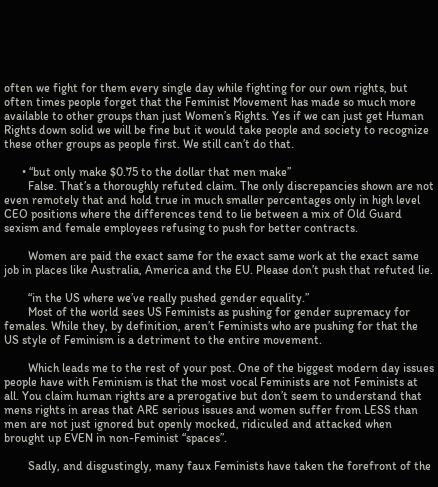often we fight for them every single day while fighting for our own rights, but often times people forget that the Feminist Movement has made so much more available to other groups than just Women’s Rights. Yes if we can just get Human Rights down solid we will be fine but it would take people and society to recognize these other groups as people first. We still can’t do that.

      • “but only make $0.75 to the dollar that men make”
        False. That’s a thoroughly refuted claim. The only discrepancies shown are not even remotely that and hold true in much smaller percentages only in high level CEO positions where the differences tend to lie between a mix of Old Guard sexism and female employees refusing to push for better contracts.

        Women are paid the exact same for the exact same work at the exact same job in places like Australia, America and the EU. Please don’t push that refuted lie.

        “in the US where we’ve really pushed gender equality.”
        Most of the world sees US Feminists as pushing for gender supremacy for females. While they, by definition, aren’t Feminists who are pushing for that the US style of Feminism is a detriment to the entire movement.

        Which leads me to the rest of your post. One of the biggest modern day issues people have with Feminism is that the most vocal Feminists are not Feminists at all. You claim human rights are a prerogative but don’t seem to understand that mens rights in areas that ARE serious issues and women suffer from LESS than men are not just ignored but openly mocked, ridiculed and attacked when brought up EVEN in non-Feminist “spaces”.

        Sadly, and disgustingly, many faux Feminists have taken the forefront of the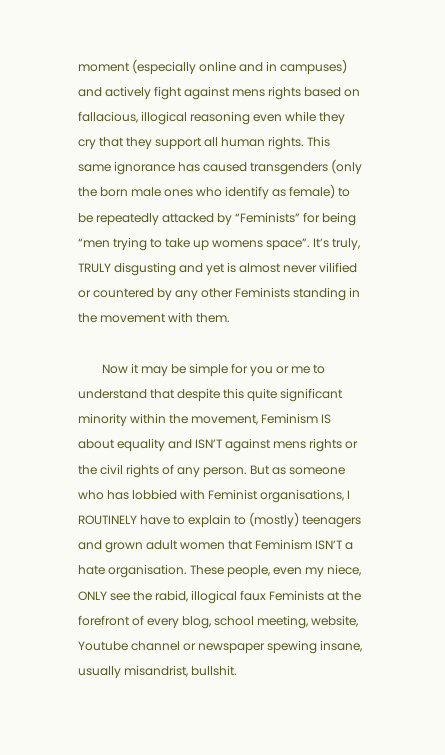moment (especially online and in campuses) and actively fight against mens rights based on fallacious, illogical reasoning even while they cry that they support all human rights. This same ignorance has caused transgenders (only the born male ones who identify as female) to be repeatedly attacked by “Feminists” for being “men trying to take up womens space”. It’s truly, TRULY disgusting and yet is almost never vilified or countered by any other Feminists standing in the movement with them.

        Now it may be simple for you or me to understand that despite this quite significant minority within the movement, Feminism IS about equality and ISN’T against mens rights or the civil rights of any person. But as someone who has lobbied with Feminist organisations, I ROUTINELY have to explain to (mostly) teenagers and grown adult women that Feminism ISN’T a hate organisation. These people, even my niece, ONLY see the rabid, illogical faux Feminists at the forefront of every blog, school meeting, website, Youtube channel or newspaper spewing insane, usually misandrist, bullshit.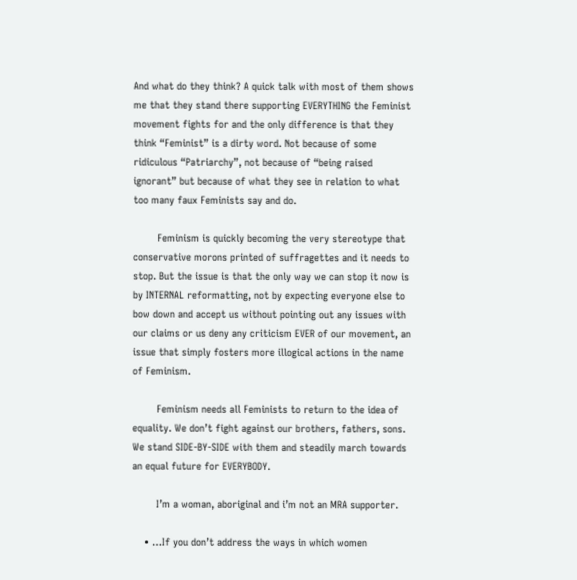And what do they think? A quick talk with most of them shows me that they stand there supporting EVERYTHING the Feminist movement fights for and the only difference is that they think “Feminist” is a dirty word. Not because of some ridiculous “Patriarchy”, not because of “being raised ignorant” but because of what they see in relation to what too many faux Feminists say and do.

        Feminism is quickly becoming the very stereotype that conservative morons printed of suffragettes and it needs to stop. But the issue is that the only way we can stop it now is by INTERNAL reformatting, not by expecting everyone else to bow down and accept us without pointing out any issues with our claims or us deny any criticism EVER of our movement, an issue that simply fosters more illogical actions in the name of Feminism.

        Feminism needs all Feminists to return to the idea of equality. We don’t fight against our brothers, fathers, sons. We stand SIDE-BY-SIDE with them and steadily march towards an equal future for EVERYBODY.

        I’m a woman, aboriginal and i’m not an MRA supporter.

    • …If you don’t address the ways in which women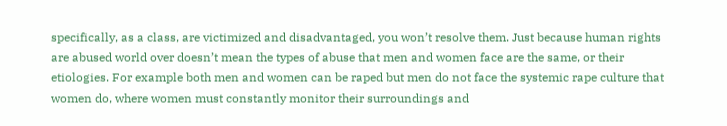specifically, as a class, are victimized and disadvantaged, you won’t resolve them. Just because human rights are abused world over doesn’t mean the types of abuse that men and women face are the same, or their etiologies. For example both men and women can be raped but men do not face the systemic rape culture that women do, where women must constantly monitor their surroundings and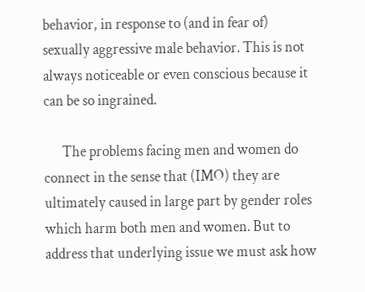behavior, in response to (and in fear of) sexually aggressive male behavior. This is not always noticeable or even conscious because it can be so ingrained.

      The problems facing men and women do connect in the sense that (IMO) they are ultimately caused in large part by gender roles which harm both men and women. But to address that underlying issue we must ask how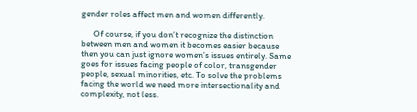gender roles affect men and women differently.

      Of course, if you don’t recognize the distinction between men and women it becomes easier because then you can just ignore women’s issues entirely. Same goes for issues facing people of color, transgender people, sexual minorities, etc. To solve the problems facing the world we need more intersectionality and complexity, not less.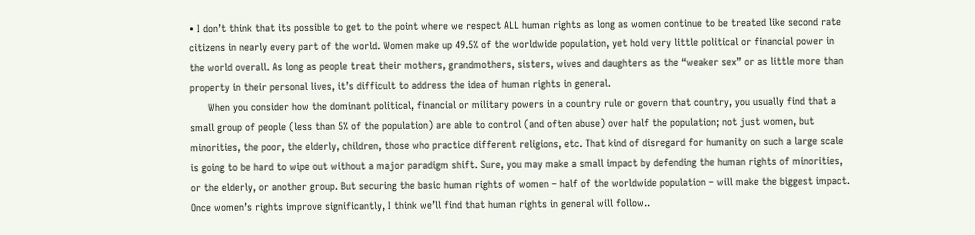• I don’t think that its possible to get to the point where we respect ALL human rights as long as women continue to be treated like second rate citizens in nearly every part of the world. Women make up 49.5% of the worldwide population, yet hold very little political or financial power in the world overall. As long as people treat their mothers, grandmothers, sisters, wives and daughters as the “weaker sex” or as little more than property in their personal lives, it’s difficult to address the idea of human rights in general.
      When you consider how the dominant political, financial or military powers in a country rule or govern that country, you usually find that a small group of people (less than 5% of the population) are able to control (and often abuse) over half the population; not just women, but minorities, the poor, the elderly, children, those who practice different religions, etc. That kind of disregard for humanity on such a large scale is going to be hard to wipe out without a major paradigm shift. Sure, you may make a small impact by defending the human rights of minorities, or the elderly, or another group. But securing the basic human rights of women – half of the worldwide population – will make the biggest impact. Once women’s rights improve significantly, I think we’ll find that human rights in general will follow..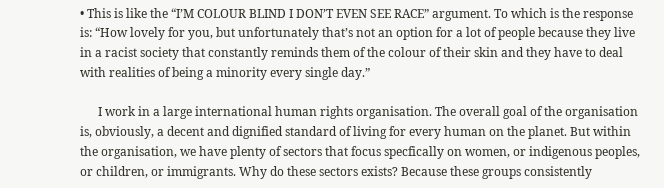• This is like the “I’M COLOUR BLIND I DON’T EVEN SEE RACE” argument. To which is the response is: “How lovely for you, but unfortunately that’s not an option for a lot of people because they live in a racist society that constantly reminds them of the colour of their skin and they have to deal with realities of being a minority every single day.”

      I work in a large international human rights organisation. The overall goal of the organisation is, obviously, a decent and dignified standard of living for every human on the planet. But within the organisation, we have plenty of sectors that focus specfically on women, or indigenous peoples, or children, or immigrants. Why do these sectors exists? Because these groups consistently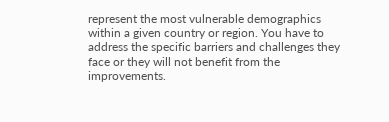represent the most vulnerable demographics within a given country or region. You have to address the specific barriers and challenges they face or they will not benefit from the improvements.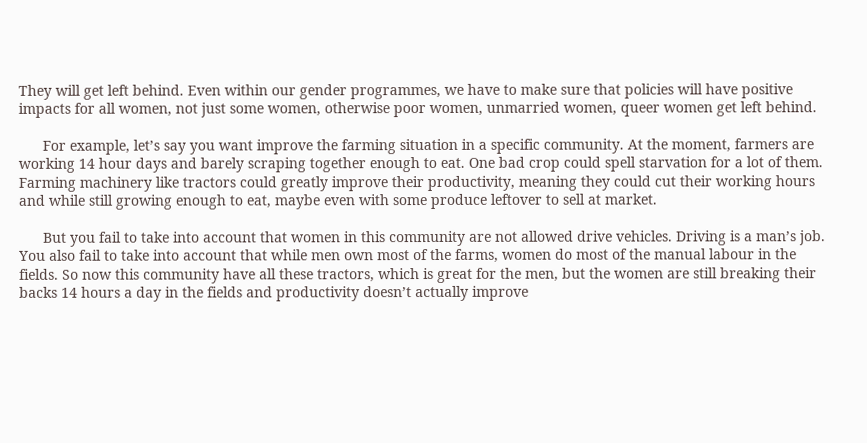They will get left behind. Even within our gender programmes, we have to make sure that policies will have positive impacts for all women, not just some women, otherwise poor women, unmarried women, queer women get left behind.

      For example, let’s say you want improve the farming situation in a specific community. At the moment, farmers are working 14 hour days and barely scraping together enough to eat. One bad crop could spell starvation for a lot of them. Farming machinery like tractors could greatly improve their productivity, meaning they could cut their working hours and while still growing enough to eat, maybe even with some produce leftover to sell at market.

      But you fail to take into account that women in this community are not allowed drive vehicles. Driving is a man’s job. You also fail to take into account that while men own most of the farms, women do most of the manual labour in the fields. So now this community have all these tractors, which is great for the men, but the women are still breaking their backs 14 hours a day in the fields and productivity doesn’t actually improve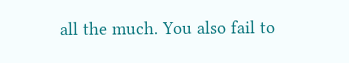all the much. You also fail to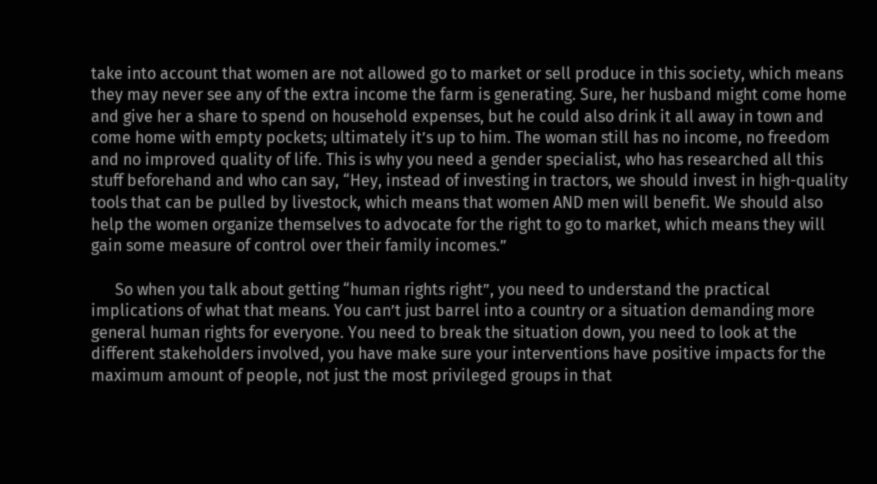take into account that women are not allowed go to market or sell produce in this society, which means they may never see any of the extra income the farm is generating. Sure, her husband might come home and give her a share to spend on household expenses, but he could also drink it all away in town and come home with empty pockets; ultimately it’s up to him. The woman still has no income, no freedom and no improved quality of life. This is why you need a gender specialist, who has researched all this stuff beforehand and who can say, “Hey, instead of investing in tractors, we should invest in high-quality tools that can be pulled by livestock, which means that women AND men will benefit. We should also help the women organize themselves to advocate for the right to go to market, which means they will gain some measure of control over their family incomes.”

      So when you talk about getting “human rights right”, you need to understand the practical implications of what that means. You can’t just barrel into a country or a situation demanding more general human rights for everyone. You need to break the situation down, you need to look at the different stakeholders involved, you have make sure your interventions have positive impacts for the maximum amount of people, not just the most privileged groups in that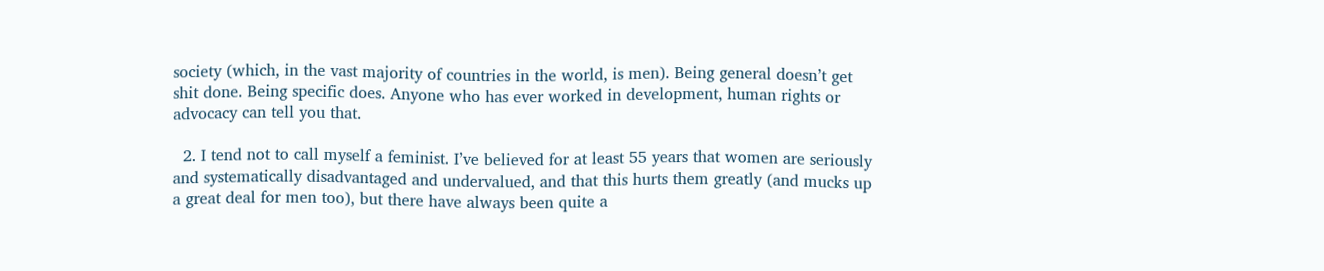society (which, in the vast majority of countries in the world, is men). Being general doesn’t get shit done. Being specific does. Anyone who has ever worked in development, human rights or advocacy can tell you that.

  2. I tend not to call myself a feminist. I’ve believed for at least 55 years that women are seriously and systematically disadvantaged and undervalued, and that this hurts them greatly (and mucks up a great deal for men too), but there have always been quite a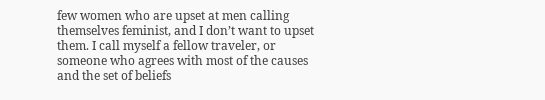few women who are upset at men calling themselves feminist, and I don’t want to upset them. I call myself a fellow traveler, or someone who agrees with most of the causes and the set of beliefs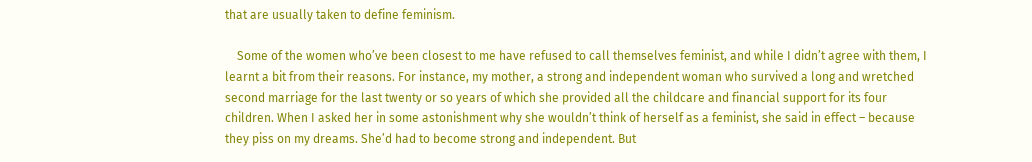that are usually taken to define feminism.

    Some of the women who’ve been closest to me have refused to call themselves feminist, and while I didn’t agree with them, I learnt a bit from their reasons. For instance, my mother, a strong and independent woman who survived a long and wretched second marriage for the last twenty or so years of which she provided all the childcare and financial support for its four children. When I asked her in some astonishment why she wouldn’t think of herself as a feminist, she said in effect – because they piss on my dreams. She’d had to become strong and independent. But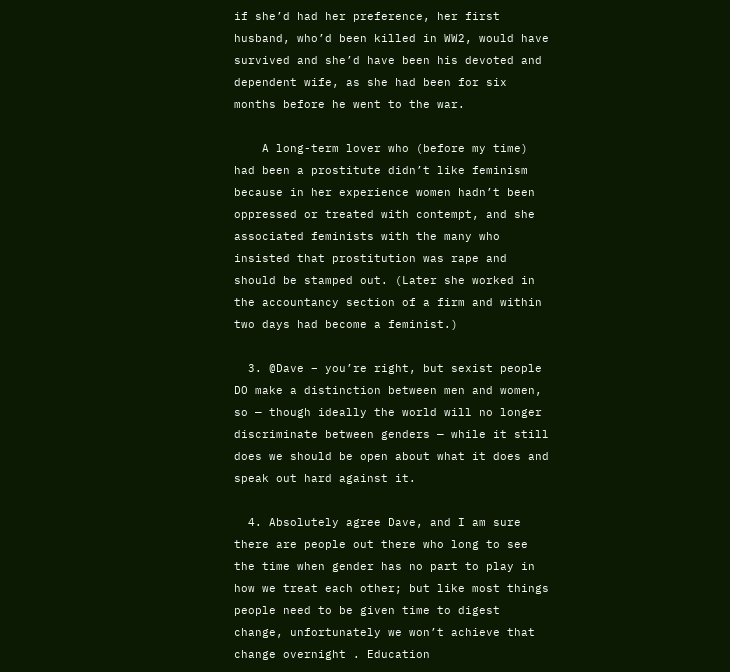if she’d had her preference, her first husband, who’d been killed in WW2, would have survived and she’d have been his devoted and dependent wife, as she had been for six months before he went to the war.

    A long-term lover who (before my time) had been a prostitute didn’t like feminism because in her experience women hadn’t been oppressed or treated with contempt, and she associated feminists with the many who insisted that prostitution was rape and should be stamped out. (Later she worked in the accountancy section of a firm and within two days had become a feminist.)

  3. @Dave – you’re right, but sexist people DO make a distinction between men and women, so — though ideally the world will no longer discriminate between genders — while it still does we should be open about what it does and speak out hard against it.

  4. Absolutely agree Dave, and I am sure there are people out there who long to see the time when gender has no part to play in how we treat each other; but like most things people need to be given time to digest change, unfortunately we won’t achieve that change overnight . Education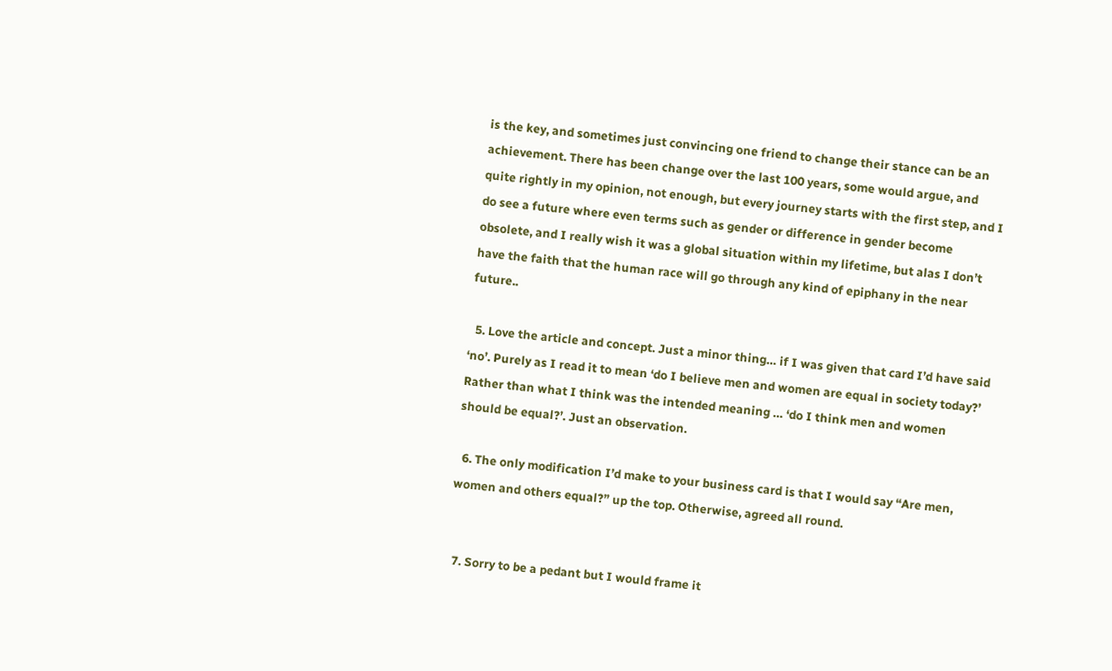is the key, and sometimes just convincing one friend to change their stance can be an achievement. There has been change over the last 100 years, some would argue, and quite rightly in my opinion, not enough, but every journey starts with the first step, and I do see a future where even terms such as gender or difference in gender become obsolete, and I really wish it was a global situation within my lifetime, but alas I don’t have the faith that the human race will go through any kind of epiphany in the near future..

  5. Love the article and concept. Just a minor thing… if I was given that card I’d have said ‘no’. Purely as I read it to mean ‘do I believe men and women are equal in society today?’ Rather than what I think was the intended meaning … ‘do I think men and women should be equal?’. Just an observation.

  6. The only modification I’d make to your business card is that I would say “Are men, women and others equal?” up the top. Otherwise, agreed all round.


  7. Sorry to be a pedant but I would frame it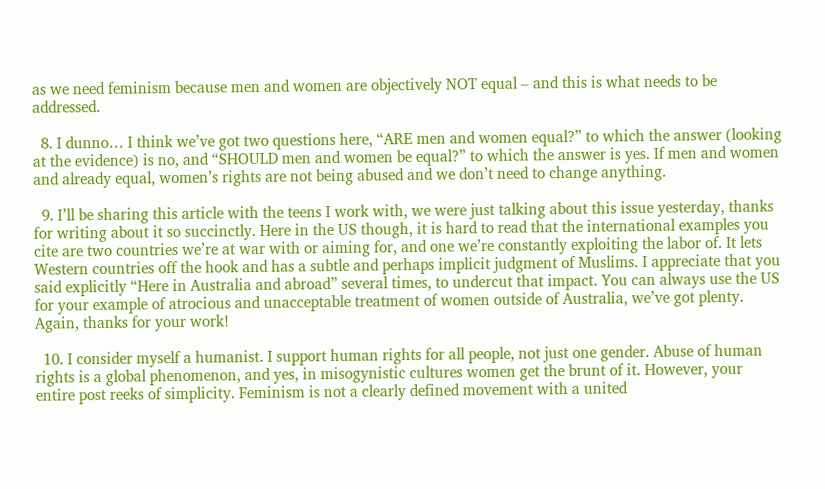as we need feminism because men and women are objectively NOT equal – and this is what needs to be addressed.

  8. I dunno… I think we’ve got two questions here, “ARE men and women equal?” to which the answer (looking at the evidence) is no, and “SHOULD men and women be equal?” to which the answer is yes. If men and women and already equal, women’s rights are not being abused and we don’t need to change anything.

  9. I’ll be sharing this article with the teens I work with, we were just talking about this issue yesterday, thanks for writing about it so succinctly. Here in the US though, it is hard to read that the international examples you cite are two countries we’re at war with or aiming for, and one we’re constantly exploiting the labor of. It lets Western countries off the hook and has a subtle and perhaps implicit judgment of Muslims. I appreciate that you said explicitly “Here in Australia and abroad” several times, to undercut that impact. You can always use the US for your example of atrocious and unacceptable treatment of women outside of Australia, we’ve got plenty. Again, thanks for your work!

  10. I consider myself a humanist. I support human rights for all people, not just one gender. Abuse of human rights is a global phenomenon, and yes, in misogynistic cultures women get the brunt of it. However, your entire post reeks of simplicity. Feminism is not a clearly defined movement with a united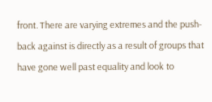front. There are varying extremes and the push-back against is directly as a result of groups that have gone well past equality and look to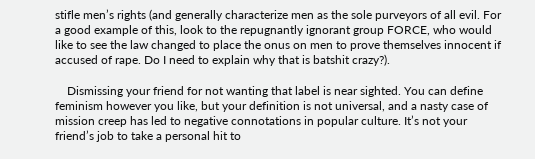stifle men’s rights (and generally characterize men as the sole purveyors of all evil. For a good example of this, look to the repugnantly ignorant group FORCE, who would like to see the law changed to place the onus on men to prove themselves innocent if accused of rape. Do I need to explain why that is batshit crazy?).

    Dismissing your friend for not wanting that label is near sighted. You can define feminism however you like, but your definition is not universal, and a nasty case of mission creep has led to negative connotations in popular culture. It’s not your friend’s job to take a personal hit to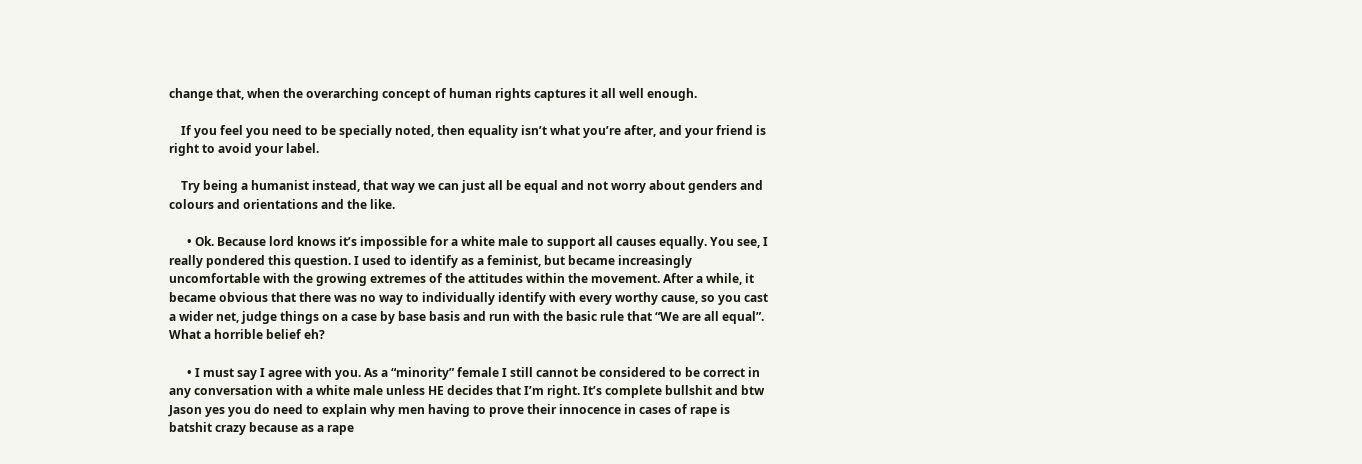change that, when the overarching concept of human rights captures it all well enough.

    If you feel you need to be specially noted, then equality isn’t what you’re after, and your friend is right to avoid your label.

    Try being a humanist instead, that way we can just all be equal and not worry about genders and colours and orientations and the like.

      • Ok. Because lord knows it’s impossible for a white male to support all causes equally. You see, I really pondered this question. I used to identify as a feminist, but became increasingly uncomfortable with the growing extremes of the attitudes within the movement. After a while, it became obvious that there was no way to individually identify with every worthy cause, so you cast a wider net, judge things on a case by base basis and run with the basic rule that “We are all equal”. What a horrible belief eh?

      • I must say I agree with you. As a “minority” female I still cannot be considered to be correct in any conversation with a white male unless HE decides that I’m right. It’s complete bullshit and btw Jason yes you do need to explain why men having to prove their innocence in cases of rape is batshit crazy because as a rape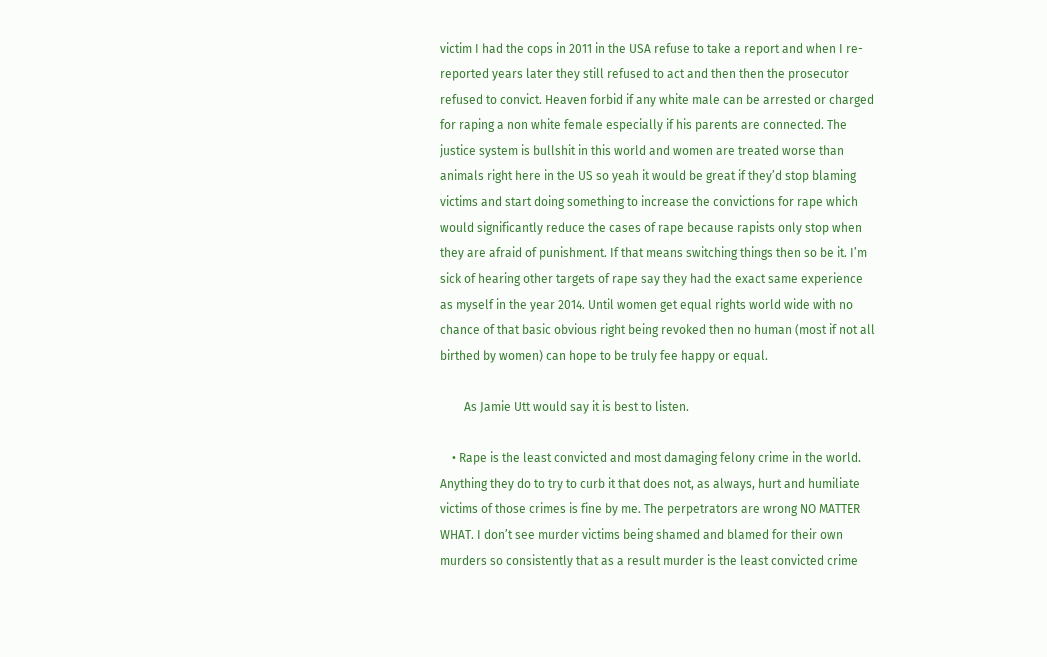victim I had the cops in 2011 in the USA refuse to take a report and when I re-reported years later they still refused to act and then then the prosecutor refused to convict. Heaven forbid if any white male can be arrested or charged for raping a non white female especially if his parents are connected. The justice system is bullshit in this world and women are treated worse than animals right here in the US so yeah it would be great if they’d stop blaming victims and start doing something to increase the convictions for rape which would significantly reduce the cases of rape because rapists only stop when they are afraid of punishment. If that means switching things then so be it. I’m sick of hearing other targets of rape say they had the exact same experience as myself in the year 2014. Until women get equal rights world wide with no chance of that basic obvious right being revoked then no human (most if not all birthed by women) can hope to be truly fee happy or equal.

        As Jamie Utt would say it is best to listen.

    • Rape is the least convicted and most damaging felony crime in the world. Anything they do to try to curb it that does not, as always, hurt and humiliate victims of those crimes is fine by me. The perpetrators are wrong NO MATTER WHAT. I don’t see murder victims being shamed and blamed for their own murders so consistently that as a result murder is the least convicted crime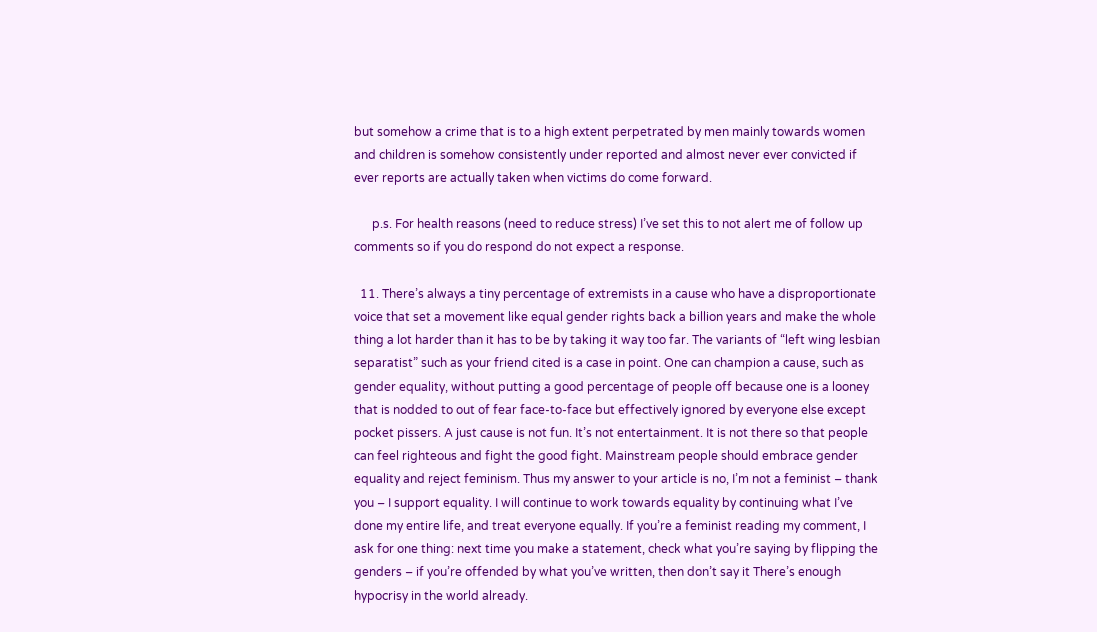but somehow a crime that is to a high extent perpetrated by men mainly towards women and children is somehow consistently under reported and almost never ever convicted if ever reports are actually taken when victims do come forward.

      p.s. For health reasons (need to reduce stress) I’ve set this to not alert me of follow up comments so if you do respond do not expect a response.

  11. There’s always a tiny percentage of extremists in a cause who have a disproportionate voice that set a movement like equal gender rights back a billion years and make the whole thing a lot harder than it has to be by taking it way too far. The variants of “left wing lesbian separatist” such as your friend cited is a case in point. One can champion a cause, such as gender equality, without putting a good percentage of people off because one is a looney that is nodded to out of fear face-to-face but effectively ignored by everyone else except pocket pissers. A just cause is not fun. It’s not entertainment. It is not there so that people can feel righteous and fight the good fight. Mainstream people should embrace gender equality and reject feminism. Thus my answer to your article is no, I’m not a feminist – thank you – I support equality. I will continue to work towards equality by continuing what I’ve done my entire life, and treat everyone equally. If you’re a feminist reading my comment, I ask for one thing: next time you make a statement, check what you’re saying by flipping the genders – if you’re offended by what you’ve written, then don’t say it There’s enough hypocrisy in the world already.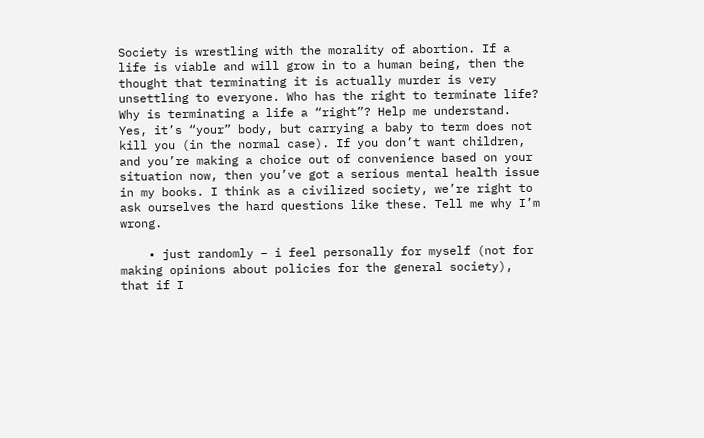Society is wrestling with the morality of abortion. If a life is viable and will grow in to a human being, then the thought that terminating it is actually murder is very unsettling to everyone. Who has the right to terminate life? Why is terminating a life a “right”? Help me understand. Yes, it’s “your” body, but carrying a baby to term does not kill you (in the normal case). If you don’t want children, and you’re making a choice out of convenience based on your situation now, then you’ve got a serious mental health issue in my books. I think as a civilized society, we’re right to ask ourselves the hard questions like these. Tell me why I’m wrong.

    • just randomly – i feel personally for myself (not for making opinions about policies for the general society), that if I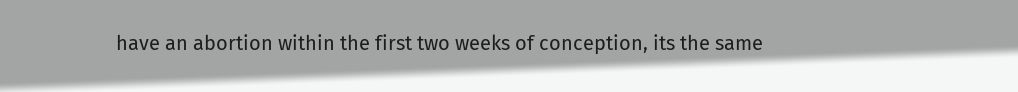have an abortion within the first two weeks of conception, its the same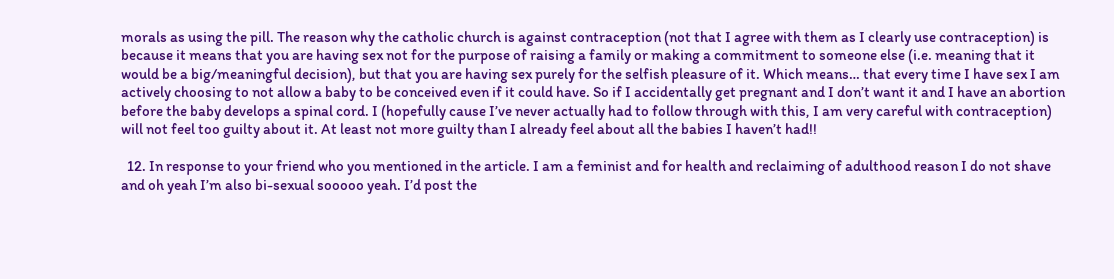morals as using the pill. The reason why the catholic church is against contraception (not that I agree with them as I clearly use contraception) is because it means that you are having sex not for the purpose of raising a family or making a commitment to someone else (i.e. meaning that it would be a big/meaningful decision), but that you are having sex purely for the selfish pleasure of it. Which means… that every time I have sex I am actively choosing to not allow a baby to be conceived even if it could have. So if I accidentally get pregnant and I don’t want it and I have an abortion before the baby develops a spinal cord. I (hopefully cause I’ve never actually had to follow through with this, I am very careful with contraception) will not feel too guilty about it. At least not more guilty than I already feel about all the babies I haven’t had!!

  12. In response to your friend who you mentioned in the article. I am a feminist and for health and reclaiming of adulthood reason I do not shave and oh yeah I’m also bi-sexual sooooo yeah. I’d post the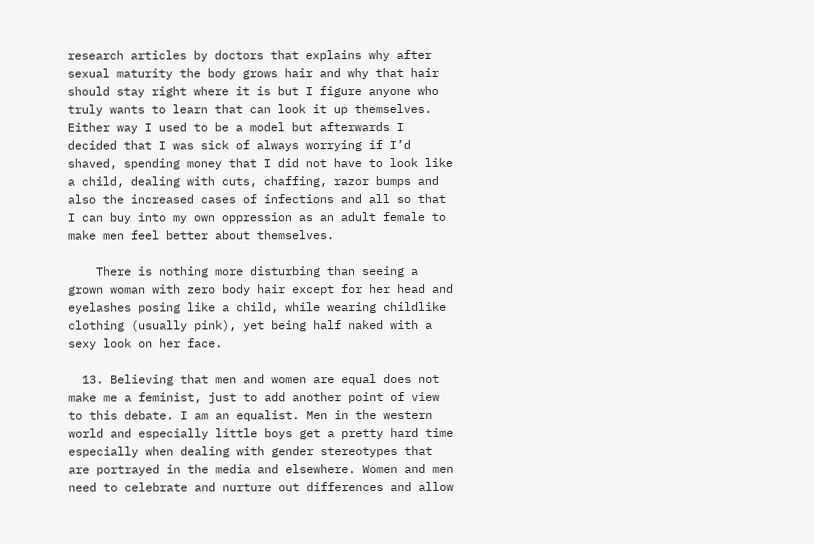research articles by doctors that explains why after sexual maturity the body grows hair and why that hair should stay right where it is but I figure anyone who truly wants to learn that can look it up themselves. Either way I used to be a model but afterwards I decided that I was sick of always worrying if I’d shaved, spending money that I did not have to look like a child, dealing with cuts, chaffing, razor bumps and also the increased cases of infections and all so that I can buy into my own oppression as an adult female to make men feel better about themselves.

    There is nothing more disturbing than seeing a grown woman with zero body hair except for her head and eyelashes posing like a child, while wearing childlike clothing (usually pink), yet being half naked with a sexy look on her face.

  13. Believing that men and women are equal does not make me a feminist, just to add another point of view to this debate. I am an equalist. Men in the western world and especially little boys get a pretty hard time especially when dealing with gender stereotypes that are portrayed in the media and elsewhere. Women and men need to celebrate and nurture out differences and allow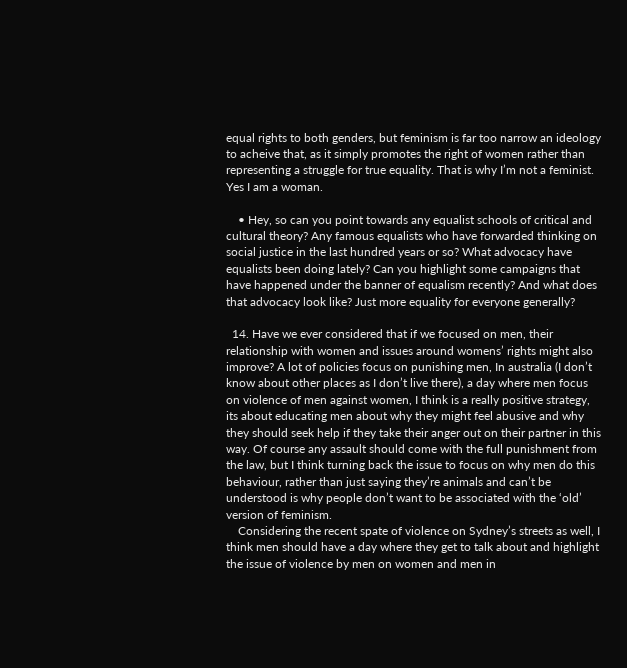equal rights to both genders, but feminism is far too narrow an ideology to acheive that, as it simply promotes the right of women rather than representing a struggle for true equality. That is why I’m not a feminist. Yes I am a woman.

    • Hey, so can you point towards any equalist schools of critical and cultural theory? Any famous equalists who have forwarded thinking on social justice in the last hundred years or so? What advocacy have equalists been doing lately? Can you highlight some campaigns that have happened under the banner of equalism recently? And what does that advocacy look like? Just more equality for everyone generally?

  14. Have we ever considered that if we focused on men, their relationship with women and issues around womens’ rights might also improve? A lot of policies focus on punishing men, In australia (I don’t know about other places as I don’t live there), a day where men focus on violence of men against women, I think is a really positive strategy, its about educating men about why they might feel abusive and why they should seek help if they take their anger out on their partner in this way. Of course any assault should come with the full punishment from the law, but I think turning back the issue to focus on why men do this behaviour, rather than just saying they’re animals and can’t be understood is why people don’t want to be associated with the ‘old’ version of feminism.
    Considering the recent spate of violence on Sydney’s streets as well, I think men should have a day where they get to talk about and highlight the issue of violence by men on women and men in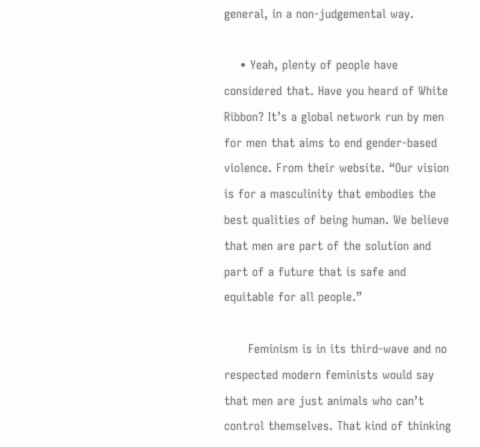general, in a non-judgemental way.

    • Yeah, plenty of people have considered that. Have you heard of White Ribbon? It’s a global network run by men for men that aims to end gender-based violence. From their website. “Our vision is for a masculinity that embodies the best qualities of being human. We believe that men are part of the solution and part of a future that is safe and equitable for all people.”

      Feminism is in its third-wave and no respected modern feminists would say that men are just animals who can’t control themselves. That kind of thinking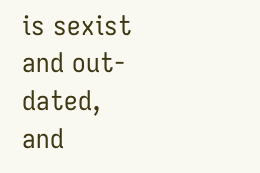is sexist and out-dated, and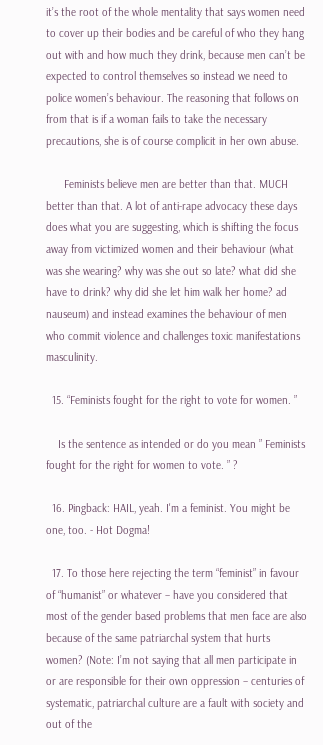it’s the root of the whole mentality that says women need to cover up their bodies and be careful of who they hang out with and how much they drink, because men can’t be expected to control themselves so instead we need to police women’s behaviour. The reasoning that follows on from that is if a woman fails to take the necessary precautions, she is of course complicit in her own abuse.

      Feminists believe men are better than that. MUCH better than that. A lot of anti-rape advocacy these days does what you are suggesting, which is shifting the focus away from victimized women and their behaviour (what was she wearing? why was she out so late? what did she have to drink? why did she let him walk her home? ad nauseum) and instead examines the behaviour of men who commit violence and challenges toxic manifestations masculinity.

  15. “Feminists fought for the right to vote for women. ”

    Is the sentence as intended or do you mean ” Feminists fought for the right for women to vote. ” ?

  16. Pingback: HAIL, yeah. I'm a feminist. You might be one, too. - Hot Dogma!

  17. To those here rejecting the term “feminist” in favour of “humanist” or whatever – have you considered that most of the gender based problems that men face are also because of the same patriarchal system that hurts women? (Note: I’m not saying that all men participate in or are responsible for their own oppression – centuries of systematic, patriarchal culture are a fault with society and out of the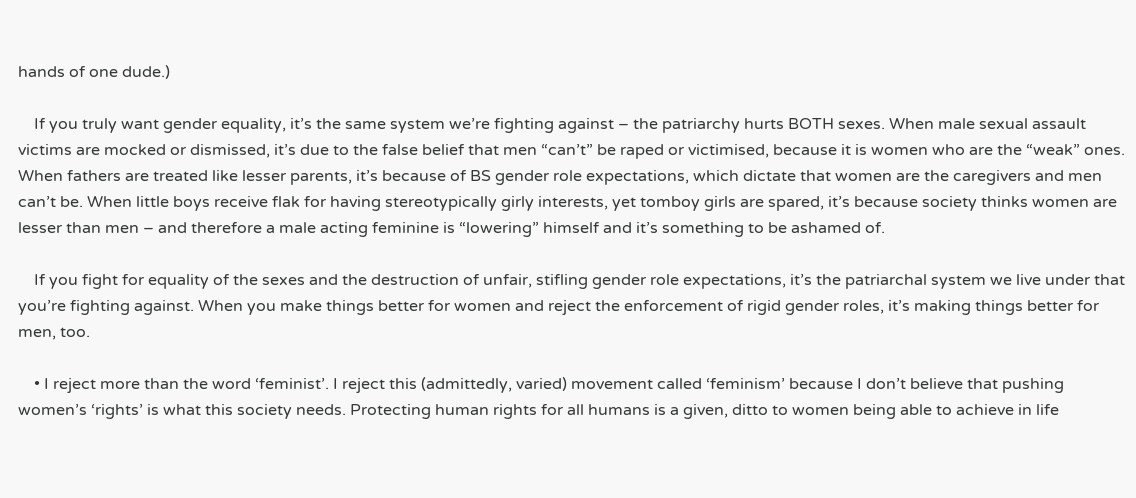hands of one dude.)

    If you truly want gender equality, it’s the same system we’re fighting against – the patriarchy hurts BOTH sexes. When male sexual assault victims are mocked or dismissed, it’s due to the false belief that men “can’t” be raped or victimised, because it is women who are the “weak” ones. When fathers are treated like lesser parents, it’s because of BS gender role expectations, which dictate that women are the caregivers and men can’t be. When little boys receive flak for having stereotypically girly interests, yet tomboy girls are spared, it’s because society thinks women are lesser than men – and therefore a male acting feminine is “lowering” himself and it’s something to be ashamed of.

    If you fight for equality of the sexes and the destruction of unfair, stifling gender role expectations, it’s the patriarchal system we live under that you’re fighting against. When you make things better for women and reject the enforcement of rigid gender roles, it’s making things better for men, too.

    • I reject more than the word ‘feminist’. I reject this (admittedly, varied) movement called ‘feminism’ because I don’t believe that pushing women’s ‘rights’ is what this society needs. Protecting human rights for all humans is a given, ditto to women being able to achieve in life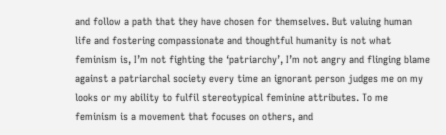and follow a path that they have chosen for themselves. But valuing human life and fostering compassionate and thoughtful humanity is not what feminism is, I’m not fighting the ‘patriarchy’, I’m not angry and flinging blame against a patriarchal society every time an ignorant person judges me on my looks or my ability to fulfil stereotypical feminine attributes. To me feminism is a movement that focuses on others, and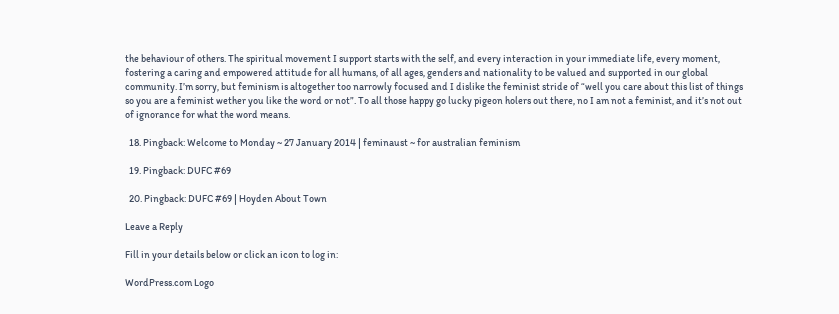the behaviour of others. The spiritual movement I support starts with the self, and every interaction in your immediate life, every moment, fostering a caring and empowered attitude for all humans, of all ages, genders and nationality to be valued and supported in our global community. I’m sorry, but feminism is altogether too narrowly focused and I dislike the feminist stride of “well you care about this list of things so you are a feminist wether you like the word or not”. To all those happy go lucky pigeon holers out there, no I am not a feminist, and it’s not out of ignorance for what the word means.

  18. Pingback: Welcome to Monday ~ 27 January 2014 | feminaust ~ for australian feminism

  19. Pingback: DUFC #69

  20. Pingback: DUFC #69 | Hoyden About Town

Leave a Reply

Fill in your details below or click an icon to log in:

WordPress.com Logo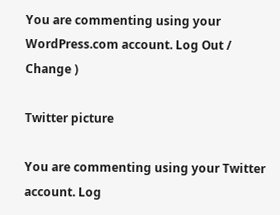You are commenting using your WordPress.com account. Log Out / Change )

Twitter picture

You are commenting using your Twitter account. Log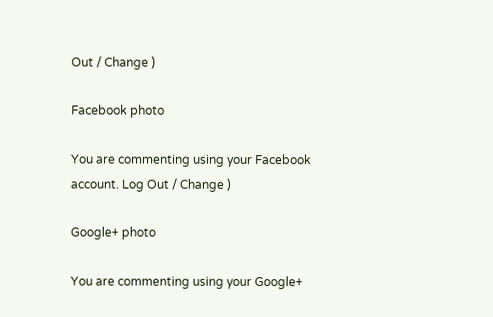Out / Change )

Facebook photo

You are commenting using your Facebook account. Log Out / Change )

Google+ photo

You are commenting using your Google+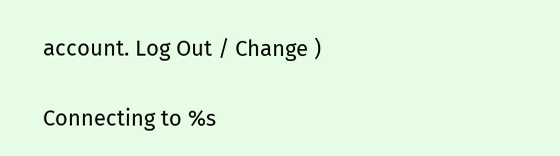account. Log Out / Change )

Connecting to %s